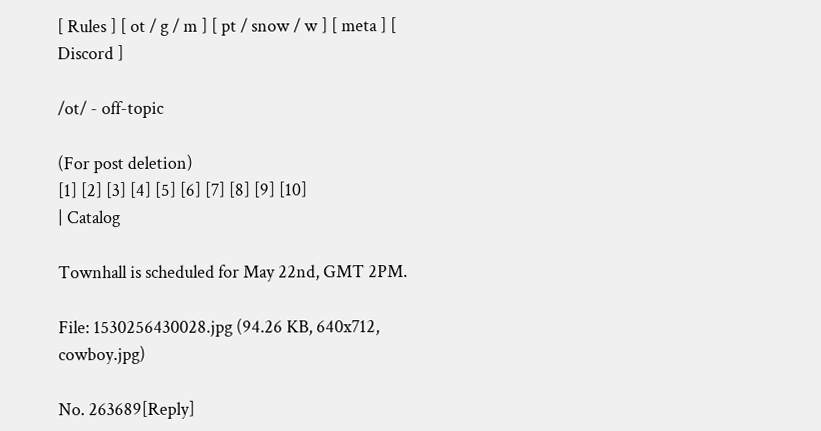[ Rules ] [ ot / g / m ] [ pt / snow / w ] [ meta ] [ Discord ]

/ot/ - off-topic

(For post deletion)
[1] [2] [3] [4] [5] [6] [7] [8] [9] [10]
| Catalog

Townhall is scheduled for May 22nd, GMT 2PM.

File: 1530256430028.jpg (94.26 KB, 640x712, cowboy.jpg)

No. 263689[Reply]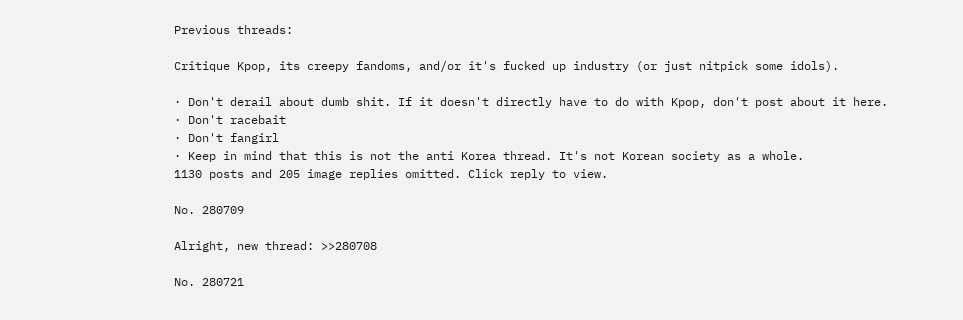Previous threads:

Critique Kpop, its creepy fandoms, and/or it's fucked up industry (or just nitpick some idols).

· Don't derail about dumb shit. If it doesn't directly have to do with Kpop, don't post about it here.
· Don't racebait
· Don't fangirl
· Keep in mind that this is not the anti Korea thread. It's not Korean society as a whole.
1130 posts and 205 image replies omitted. Click reply to view.

No. 280709

Alright, new thread: >>280708

No. 280721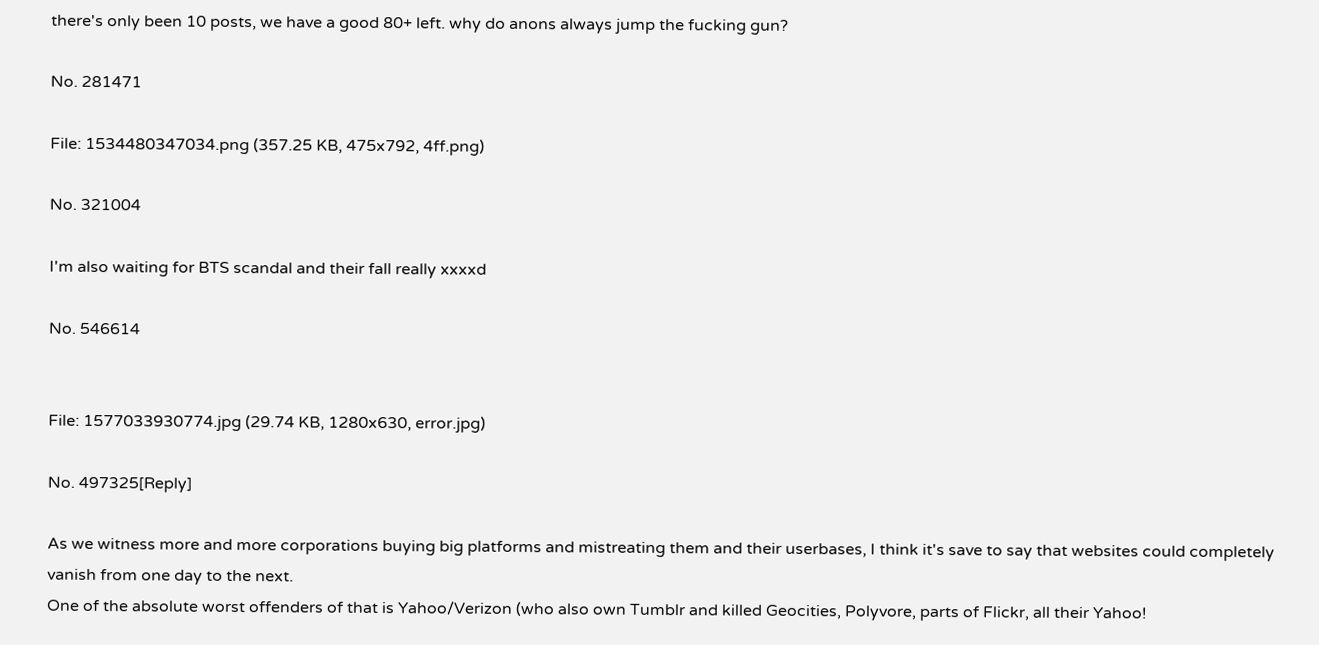there's only been 10 posts, we have a good 80+ left. why do anons always jump the fucking gun?

No. 281471

File: 1534480347034.png (357.25 KB, 475x792, 4ff.png)

No. 321004

I'm also waiting for BTS scandal and their fall really xxxxd

No. 546614


File: 1577033930774.jpg (29.74 KB, 1280x630, error.jpg)

No. 497325[Reply]

As we witness more and more corporations buying big platforms and mistreating them and their userbases, I think it's save to say that websites could completely vanish from one day to the next.
One of the absolute worst offenders of that is Yahoo/Verizon (who also own Tumblr and killed Geocities, Polyvore, parts of Flickr, all their Yahoo!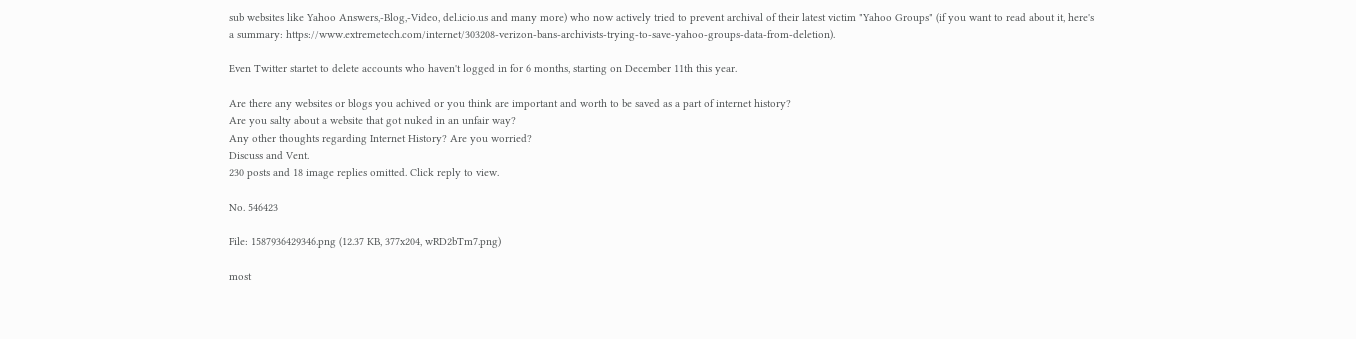sub websites like Yahoo Answers,-Blog,-Video, del.icio.us and many more) who now actively tried to prevent archival of their latest victim "Yahoo Groups" (if you want to read about it, here's a summary: https://www.extremetech.com/internet/303208-verizon-bans-archivists-trying-to-save-yahoo-groups-data-from-deletion).

Even Twitter startet to delete accounts who haven't logged in for 6 months, starting on December 11th this year.

Are there any websites or blogs you achived or you think are important and worth to be saved as a part of internet history?
Are you salty about a website that got nuked in an unfair way?
Any other thoughts regarding Internet History? Are you worried?
Discuss and Vent.
230 posts and 18 image replies omitted. Click reply to view.

No. 546423

File: 1587936429346.png (12.37 KB, 377x204, wRD2bTm7.png)

most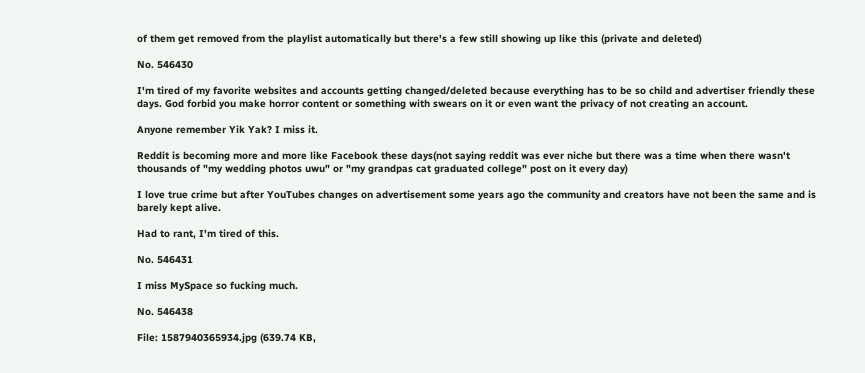of them get removed from the playlist automatically but there's a few still showing up like this (private and deleted)

No. 546430

I'm tired of my favorite websites and accounts getting changed/deleted because everything has to be so child and advertiser friendly these days. God forbid you make horror content or something with swears on it or even want the privacy of not creating an account.

Anyone remember Yik Yak? I miss it.

Reddit is becoming more and more like Facebook these days(not saying reddit was ever niche but there was a time when there wasn't thousands of "my wedding photos uwu" or "my grandpas cat graduated college" post on it every day)

I love true crime but after YouTubes changes on advertisement some years ago the community and creators have not been the same and is barely kept alive.

Had to rant, I'm tired of this.

No. 546431

I miss MySpace so fucking much.

No. 546438

File: 1587940365934.jpg (639.74 KB,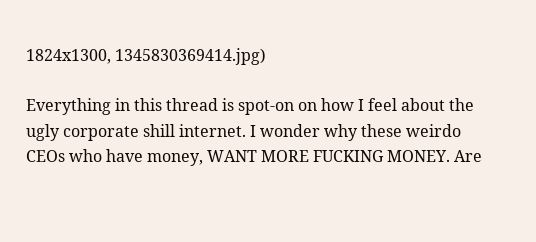1824x1300, 1345830369414.jpg)

Everything in this thread is spot-on on how I feel about the ugly corporate shill internet. I wonder why these weirdo CEOs who have money, WANT MORE FUCKING MONEY. Are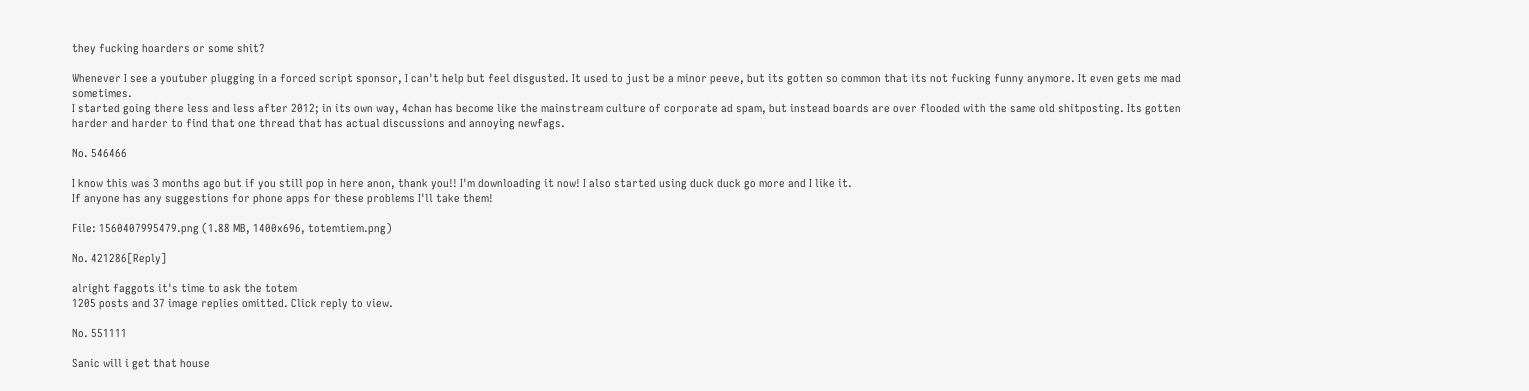they fucking hoarders or some shit?

Whenever I see a youtuber plugging in a forced script sponsor, I can't help but feel disgusted. It used to just be a minor peeve, but its gotten so common that its not fucking funny anymore. It even gets me mad sometimes.
I started going there less and less after 2012; in its own way, 4chan has become like the mainstream culture of corporate ad spam, but instead boards are over flooded with the same old shitposting. Its gotten harder and harder to find that one thread that has actual discussions and annoying newfags.

No. 546466

I know this was 3 months ago but if you still pop in here anon, thank you!! I'm downloading it now! I also started using duck duck go more and I like it.
If anyone has any suggestions for phone apps for these problems I'll take them!

File: 1560407995479.png (1.88 MB, 1400x696, totemtiem.png)

No. 421286[Reply]

alright faggots it's time to ask the totem
1205 posts and 37 image replies omitted. Click reply to view.

No. 551111

Sanic will i get that house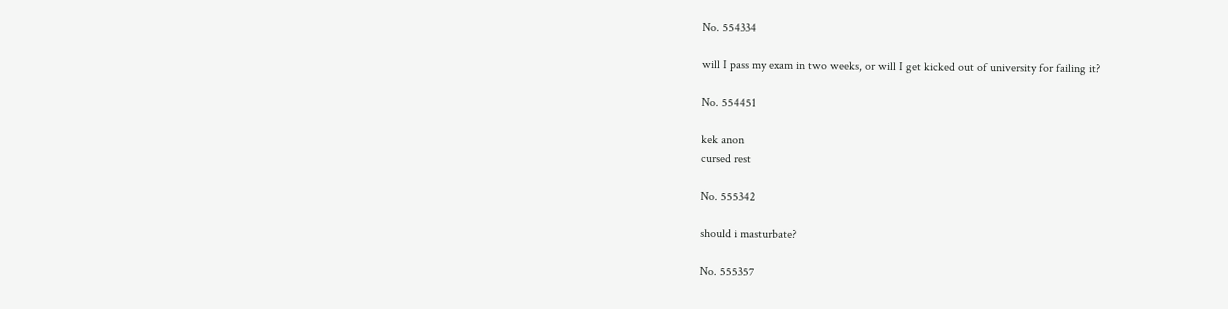No. 554334

will I pass my exam in two weeks, or will I get kicked out of university for failing it?

No. 554451

kek anon
cursed rest

No. 555342

should i masturbate?

No. 555357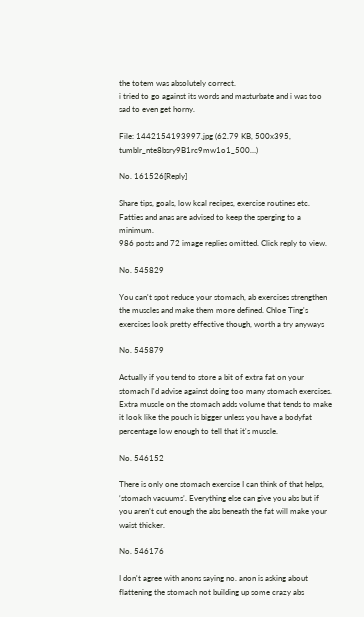the totem was absolutely correct.
i tried to go against its words and masturbate and i was too sad to even get horny.

File: 1442154193997.jpg (62.79 KB, 500x395, tumblr_nte8bsry9B1rc9mw1o1_500…)

No. 161526[Reply]

Share tips, goals, low kcal recipes, exercise routines etc.
Fatties and anas are advised to keep the sperging to a minimum.
986 posts and 72 image replies omitted. Click reply to view.

No. 545829

You can't spot reduce your stomach, ab exercises strengthen the muscles and make them more defined. Chloe Ting's exercises look pretty effective though, worth a try anyways

No. 545879

Actually if you tend to store a bit of extra fat on your stomach I'd advise against doing too many stomach exercises. Extra muscle on the stomach adds volume that tends to make it look like the pouch is bigger unless you have a bodyfat percentage low enough to tell that it's muscle.

No. 546152

There is only one stomach exercise I can think of that helps, ‘stomach vacuums’. Everything else can give you abs but if you aren’t cut enough the abs beneath the fat will make your waist thicker.

No. 546176

I don't agree with anons saying no. anon is asking about flattening the stomach not building up some crazy abs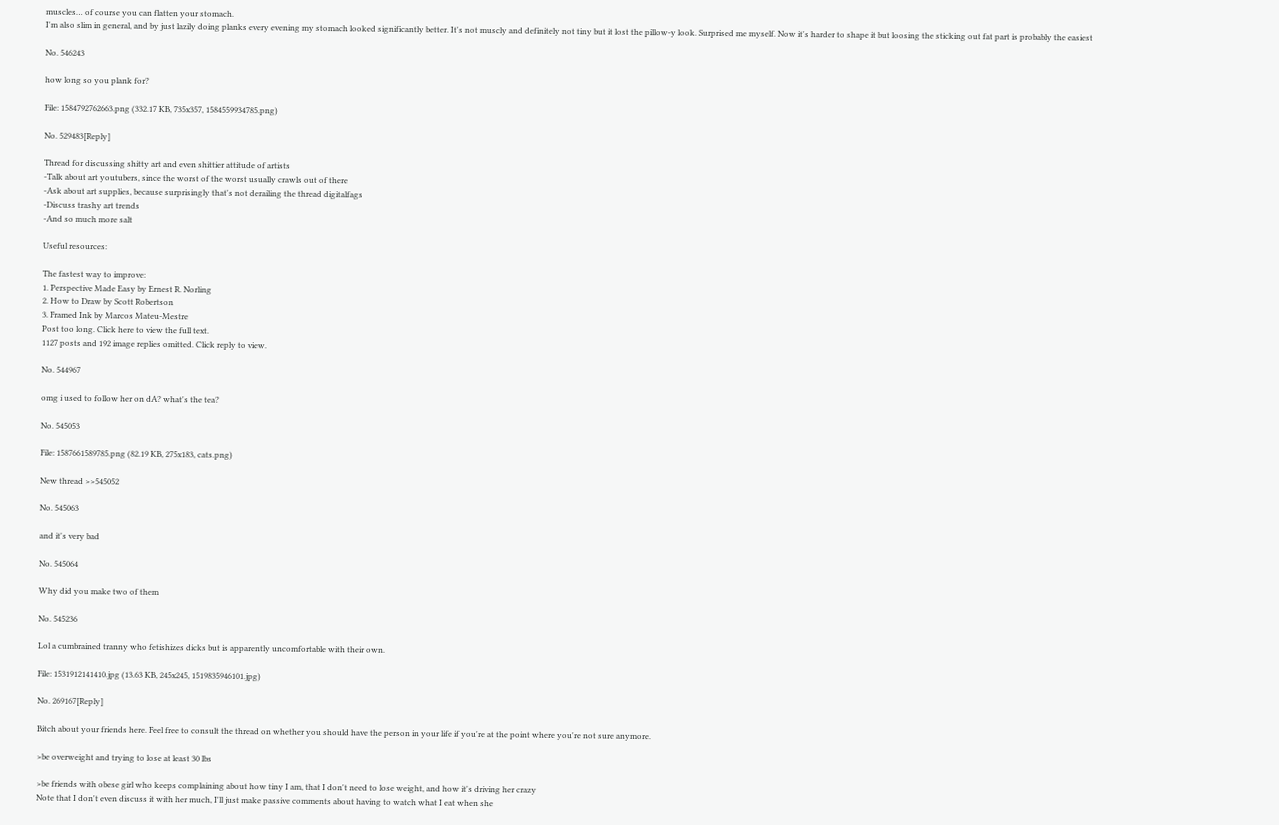muscles… of course you can flatten your stomach.
I'm also slim in general, and by just lazily doing planks every evening my stomach looked significantly better. It's not muscly and definitely not tiny but it lost the pillow-y look. Surprised me myself. Now it's harder to shape it but loosing the sticking out fat part is probably the easiest

No. 546243

how long so you plank for?

File: 1584792762663.png (332.17 KB, 735x357, 1584559934785.png)

No. 529483[Reply]

Thread for discussing shitty art and even shittier attitude of artists
-Talk about art youtubers, since the worst of the worst usually crawls out of there
-Ask about art supplies, because surprisingly that's not derailing the thread digitalfags
-Discuss trashy art trends
-And so much more salt

Useful resources:

The fastest way to improve:
1. Perspective Made Easy by Ernest R. Norling
2. How to Draw by Scott Robertson
3. Framed Ink by Marcos Mateu-Mestre
Post too long. Click here to view the full text.
1127 posts and 192 image replies omitted. Click reply to view.

No. 544967

omg i used to follow her on dA? what's the tea?

No. 545053

File: 1587661589785.png (82.19 KB, 275x183, cats.png)

New thread >>545052

No. 545063

and it's very bad

No. 545064

Why did you make two of them

No. 545236

Lol a cumbrained tranny who fetishizes dicks but is apparently uncomfortable with their own.

File: 1531912141410.jpg (13.63 KB, 245x245, 1519835946101.jpg)

No. 269167[Reply]

Bitch about your friends here. Feel free to consult the thread on whether you should have the person in your life if you're at the point where you're not sure anymore.

>be overweight and trying to lose at least 30 lbs

>be friends with obese girl who keeps complaining about how tiny I am, that I don't need to lose weight, and how it's driving her crazy
Note that I don't even discuss it with her much, I'll just make passive comments about having to watch what I eat when she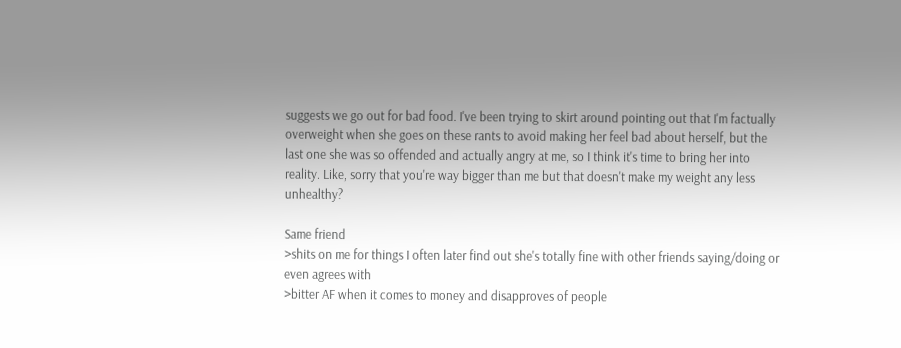suggests we go out for bad food. I've been trying to skirt around pointing out that I'm factually overweight when she goes on these rants to avoid making her feel bad about herself, but the last one she was so offended and actually angry at me, so I think it's time to bring her into reality. Like, sorry that you're way bigger than me but that doesn't make my weight any less unhealthy?

Same friend
>shits on me for things I often later find out she's totally fine with other friends saying/doing or even agrees with
>bitter AF when it comes to money and disapproves of people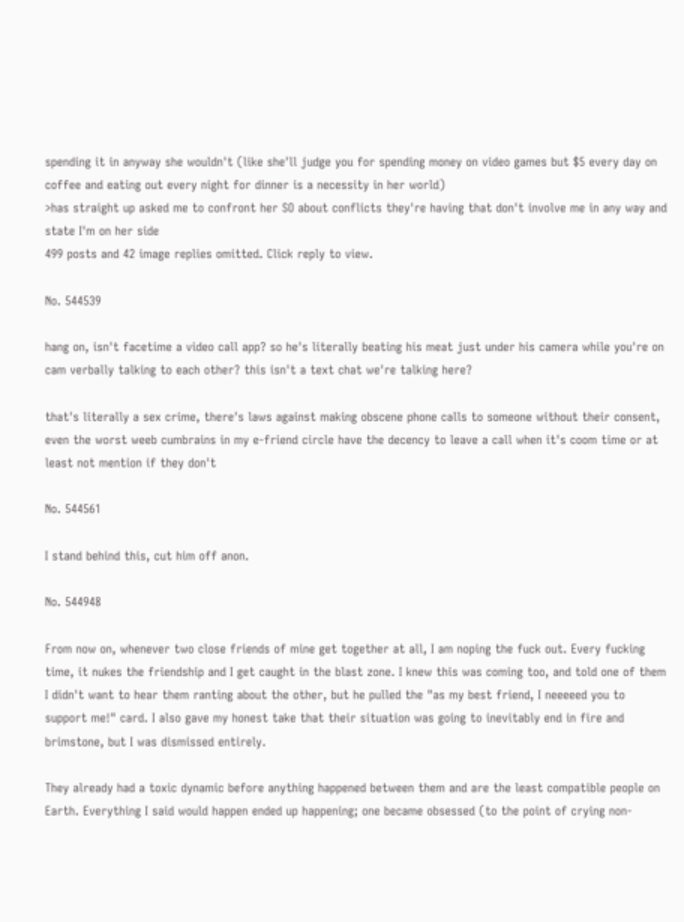spending it in anyway she wouldn't (like she'll judge you for spending money on video games but $5 every day on coffee and eating out every night for dinner is a necessity in her world)
>has straight up asked me to confront her SO about conflicts they're having that don't involve me in any way and state I'm on her side
499 posts and 42 image replies omitted. Click reply to view.

No. 544539

hang on, isn't facetime a video call app? so he's literally beating his meat just under his camera while you're on cam verbally talking to each other? this isn't a text chat we're talking here?

that's literally a sex crime, there's laws against making obscene phone calls to someone without their consent, even the worst weeb cumbrains in my e-friend circle have the decency to leave a call when it's coom time or at least not mention if they don't

No. 544561

I stand behind this, cut him off anon.

No. 544948

From now on, whenever two close friends of mine get together at all, I am noping the fuck out. Every fucking time, it nukes the friendship and I get caught in the blast zone. I knew this was coming too, and told one of them I didn't want to hear them ranting about the other, but he pulled the "as my best friend, I neeeeed you to support me!" card. I also gave my honest take that their situation was going to inevitably end in fire and brimstone, but I was dismissed entirely.

They already had a toxic dynamic before anything happened between them and are the least compatible people on Earth. Everything I said would happen ended up happening; one became obsessed (to the point of crying non-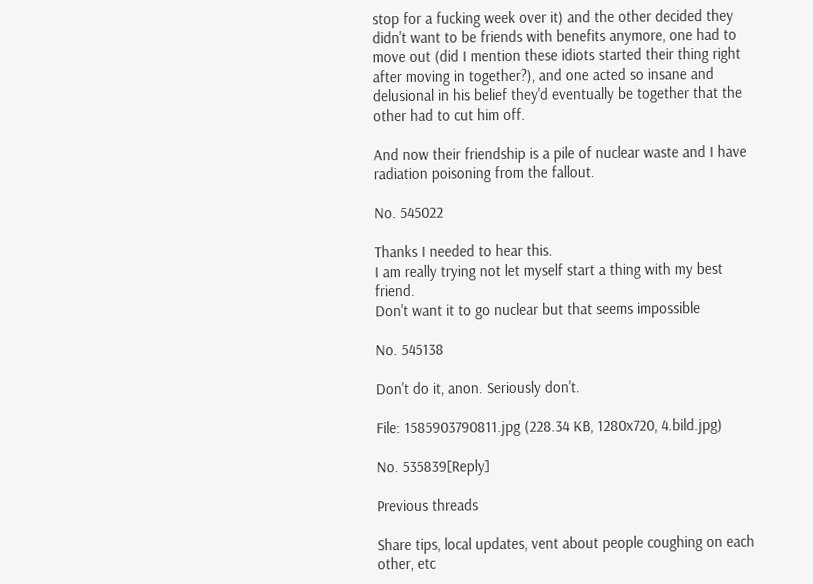stop for a fucking week over it) and the other decided they didn't want to be friends with benefits anymore, one had to move out (did I mention these idiots started their thing right after moving in together?), and one acted so insane and delusional in his belief they'd eventually be together that the other had to cut him off.

And now their friendship is a pile of nuclear waste and I have radiation poisoning from the fallout.

No. 545022

Thanks I needed to hear this.
I am really trying not let myself start a thing with my best friend.
Don't want it to go nuclear but that seems impossible

No. 545138

Don't do it, anon. Seriously don't.

File: 1585903790811.jpg (228.34 KB, 1280x720, 4.bild.jpg)

No. 535839[Reply]

Previous threads

Share tips, local updates, vent about people coughing on each other, etc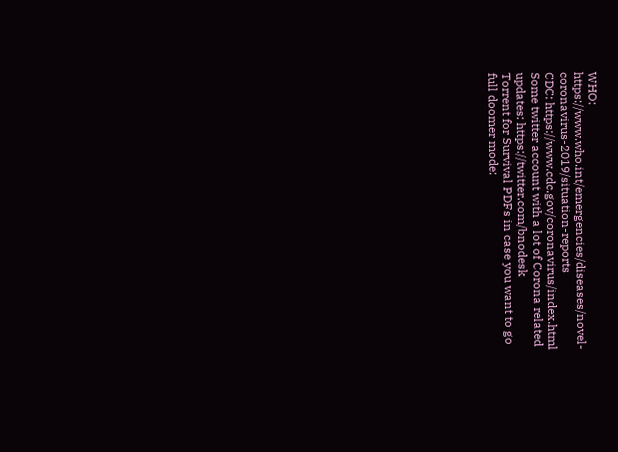WHO: https://www.who.int/emergencies/diseases/novel-coronavirus-2019/situation-reports
CDC: https://www.cdc.gov/coronavirus/index.html
Some twitter account with a lot of Corona related updates: https://twitter.com/bnodesk
Torrent for Survival PDFs in case you want to go full doomer mode: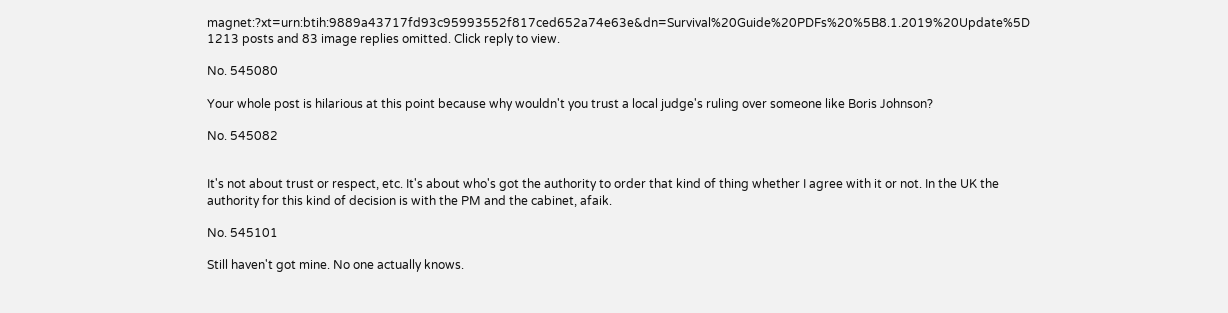magnet:?xt=urn:btih:9889a43717fd93c95993552f817ced652a74e63e&dn=Survival%20Guide%20PDFs%20%5B8.1.2019%20Update%5D
1213 posts and 83 image replies omitted. Click reply to view.

No. 545080

Your whole post is hilarious at this point because why wouldn't you trust a local judge's ruling over someone like Boris Johnson?

No. 545082


It's not about trust or respect, etc. It's about who's got the authority to order that kind of thing whether I agree with it or not. In the UK the authority for this kind of decision is with the PM and the cabinet, afaik.

No. 545101

Still haven't got mine. No one actually knows.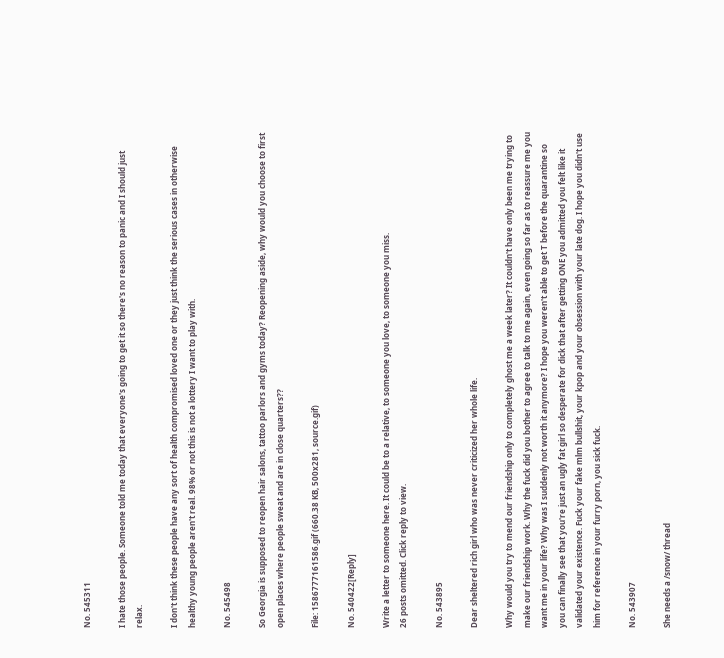No. 545311

I hate those people. Someone told me today that everyone's going to get it so there's no reason to panic and I should just relax.

I don't think these people have any sort of health compromised loved one or they just think the serious cases in otherwise healthy young people aren't real. 98% or not this is not a lottery I want to play with.

No. 545498

So Georgia is supposed to reopen hair salons, tattoo parlors and gyms today? Reopening aside, why would you choose to first open places where people sweat and are in close quarters??

File: 1586777161586.gif (660.38 KB, 500x281, source.gif)

No. 540422[Reply]

Write a letter to someone here. It could be to a relative, to someone you love, to someone you miss.
26 posts omitted. Click reply to view.

No. 543895

Dear sheltered rich girl who was never criticized her whole life.

Why would you try to mend our friendship only to completely ghost me a week later? It couldn't have only been me trying to make our friendship work. Why the fuck did you bother to agree to talk to me again, even going so far as to reassure me you want me in your life? Why was I suddenly not worth it anymore? I hope you weren't able to get T before the quarantine so you can finally see that you're just an ugly fat girl so desperate for dick that after getting ONE you admitted you felt like it validated your existence. Fuck your fake mlm bullshit, your kpop and your obsession with your late dog. I hope you didn't use him for reference in your furry porn, you sick fuck.

No. 543907

She needs a /snow/ thread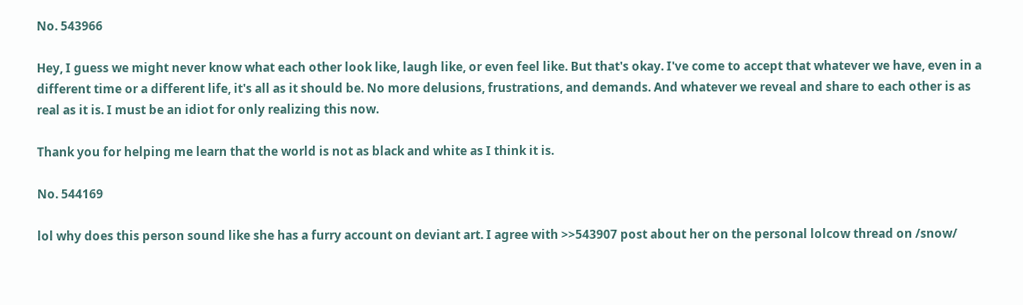No. 543966

Hey, I guess we might never know what each other look like, laugh like, or even feel like. But that's okay. I've come to accept that whatever we have, even in a different time or a different life, it's all as it should be. No more delusions, frustrations, and demands. And whatever we reveal and share to each other is as real as it is. I must be an idiot for only realizing this now.

Thank you for helping me learn that the world is not as black and white as I think it is.

No. 544169

lol why does this person sound like she has a furry account on deviant art. I agree with >>543907 post about her on the personal lolcow thread on /snow/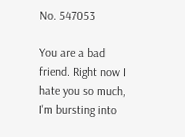No. 547053

You are a bad friend. Right now I hate you so much, I'm bursting into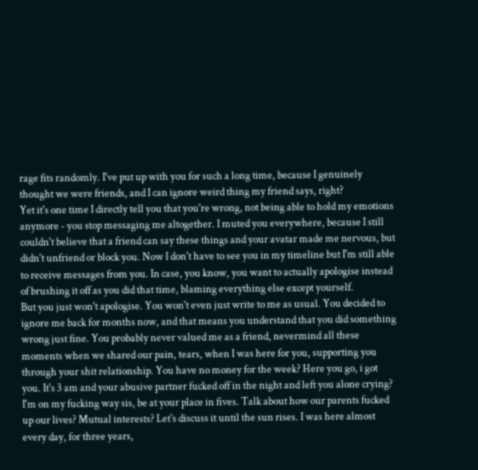rage fits randomly. I've put up with you for such a long time, because I genuinely thought we were friends, and I can ignore weird thing my friend says, right?
Yet it's one time I directly tell you that you're wrong, not being able to hold my emotions anymore - you stop messaging me altogether. I muted you everywhere, because I still couldn't believe that a friend can say these things and your avatar made me nervous, but didn't unfriend or block you. Now I don't have to see you in my timeline but I'm still able to receive messages from you. In case, you know, you want to actually apologise instead of brushing it off as you did that time, blaming everything else except yourself.
But you just won't apologise. You won't even just write to me as usual. You decided to ignore me back for months now, and that means you understand that you did something wrong just fine. You probably never valued me as a friend, nevermind all these moments when we shared our pain, tears, when I was here for you, supporting you through your shit relationship. You have no money for the week? Here you go, i got you. It's 3 am and your abusive partner fucked off in the night and left you alone crying? I'm on my fucking way sis, be at your place in fives. Talk about how our parents fucked up our lives? Mutual interests? Let's discuss it until the sun rises. I was here almost every day, for three years,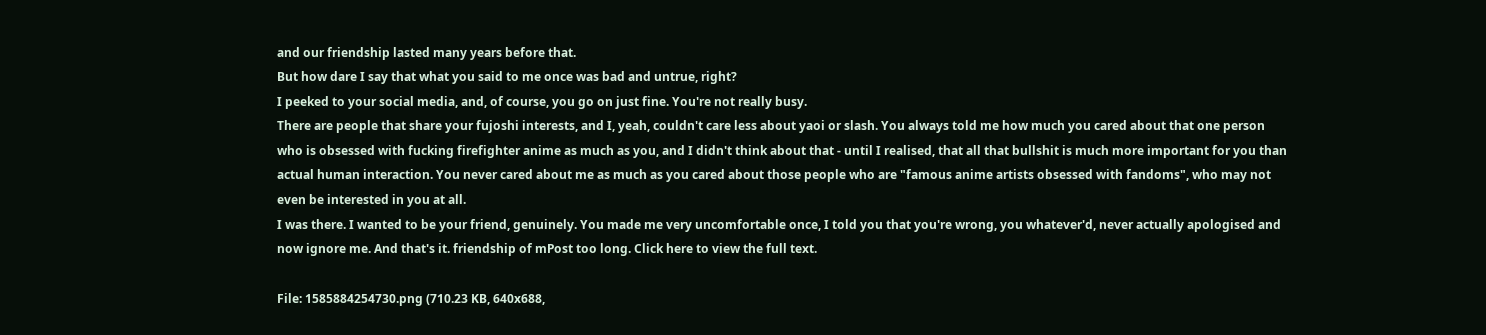and our friendship lasted many years before that.
But how dare I say that what you said to me once was bad and untrue, right?
I peeked to your social media, and, of course, you go on just fine. You're not really busy.
There are people that share your fujoshi interests, and I, yeah, couldn't care less about yaoi or slash. You always told me how much you cared about that one person who is obsessed with fucking firefighter anime as much as you, and I didn't think about that - until I realised, that all that bullshit is much more important for you than actual human interaction. You never cared about me as much as you cared about those people who are "famous anime artists obsessed with fandoms", who may not even be interested in you at all.
I was there. I wanted to be your friend, genuinely. You made me very uncomfortable once, I told you that you're wrong, you whatever'd, never actually apologised and now ignore me. And that's it. friendship of mPost too long. Click here to view the full text.

File: 1585884254730.png (710.23 KB, 640x688,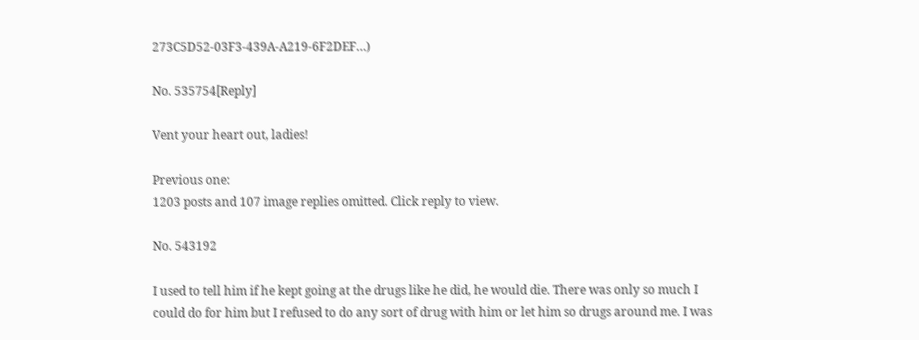273C5D52-03F3-439A-A219-6F2DEF…)

No. 535754[Reply]

Vent your heart out, ladies!

Previous one:
1203 posts and 107 image replies omitted. Click reply to view.

No. 543192

I used to tell him if he kept going at the drugs like he did, he would die. There was only so much I could do for him but I refused to do any sort of drug with him or let him so drugs around me. I was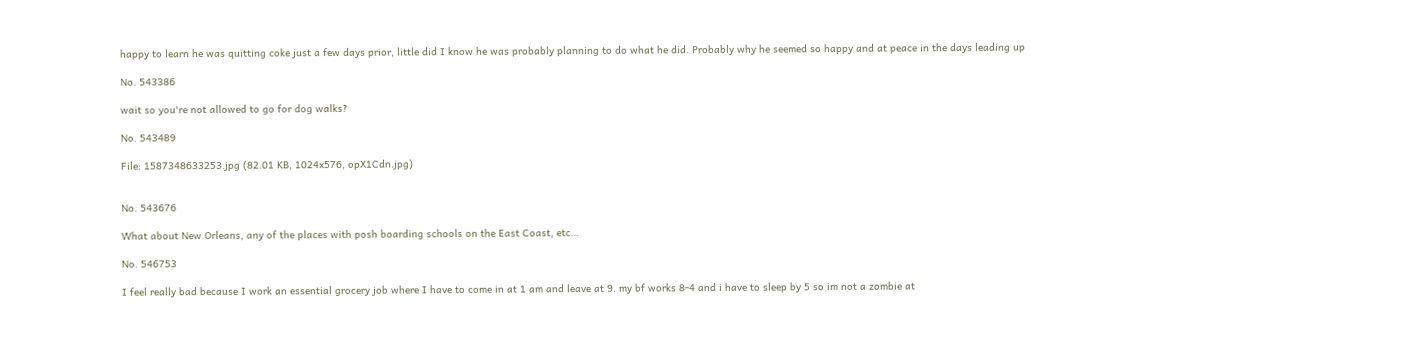happy to learn he was quitting coke just a few days prior, little did I know he was probably planning to do what he did. Probably why he seemed so happy and at peace in the days leading up

No. 543386

wait so you're not allowed to go for dog walks?

No. 543489

File: 1587348633253.jpg (82.01 KB, 1024x576, opX1Cdn.jpg)


No. 543676

What about New Orleans, any of the places with posh boarding schools on the East Coast, etc…

No. 546753

I feel really bad because I work an essential grocery job where I have to come in at 1 am and leave at 9. my bf works 8-4 and i have to sleep by 5 so im not a zombie at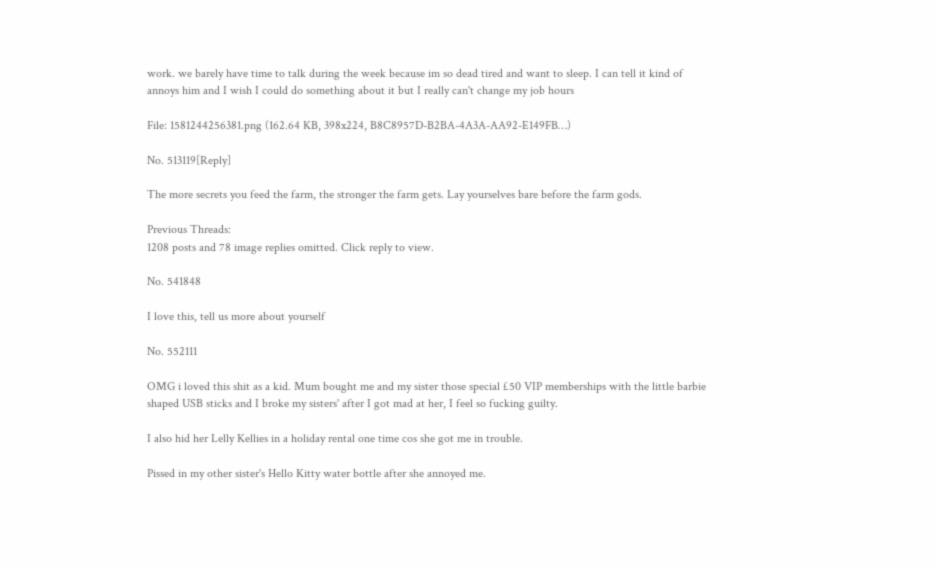work. we barely have time to talk during the week because im so dead tired and want to sleep. I can tell it kind of annoys him and I wish I could do something about it but I really can't change my job hours

File: 1581244256381.png (162.64 KB, 398x224, B8C8957D-B2BA-4A3A-AA92-E149FB…)

No. 513119[Reply]

The more secrets you feed the farm, the stronger the farm gets. Lay yourselves bare before the farm gods.

Previous Threads:
1208 posts and 78 image replies omitted. Click reply to view.

No. 541848

I love this, tell us more about yourself

No. 552111

OMG i loved this shit as a kid. Mum bought me and my sister those special £50 VIP memberships with the little barbie shaped USB sticks and I broke my sisters' after I got mad at her, I feel so fucking guilty.

I also hid her Lelly Kellies in a holiday rental one time cos she got me in trouble.

Pissed in my other sister's Hello Kitty water bottle after she annoyed me.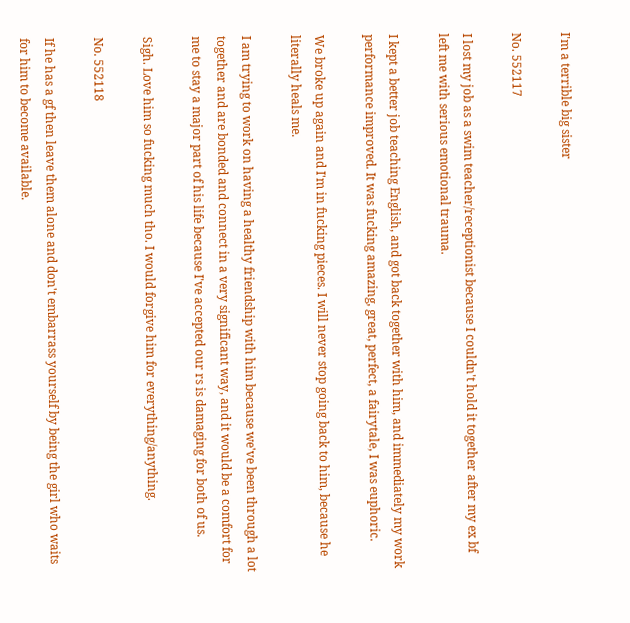I'm a terrible big sister

No. 552117

I lost my job as a swim teacher/receptionist because I couldn't hold it together after my ex bf left me with serious emotional trauma.

I kept a better job teaching English, and got back together with him, and immediately my work performance improved. It was fucking amazing, great, perfect, a fairytale, I was euphoric.

We broke up again and I'm in fucking pieces. I will never stop going back to him, because he literally heals me.

I am trying to work on having a healthy friendship with him because we've been through a lot together and are bonded and connect in a very significant way, and it would be a comfort for me to stay a major part of his life because I've accepted our rs is damaging for both of us.

Sigh. Love him so fucking much tho. I would forgive him for everything/anything.

No. 552118

If he has a gf then leave them alone and don't embarrass yourself by being the girl who waits for him to become available.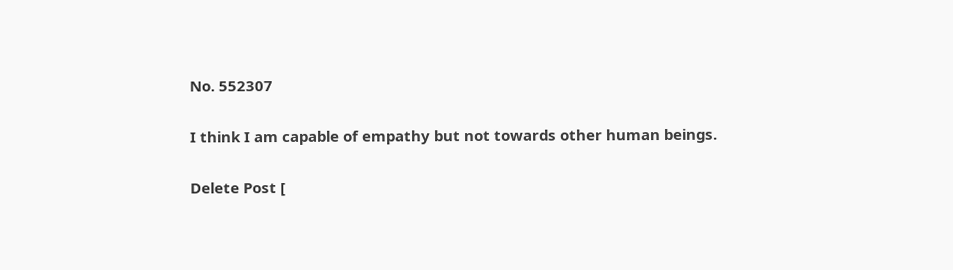No. 552307

I think I am capable of empathy but not towards other human beings.

Delete Post [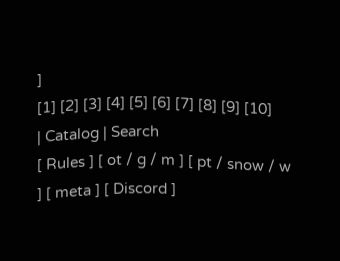]
[1] [2] [3] [4] [5] [6] [7] [8] [9] [10]
| Catalog | Search
[ Rules ] [ ot / g / m ] [ pt / snow / w ] [ meta ] [ Discord ]